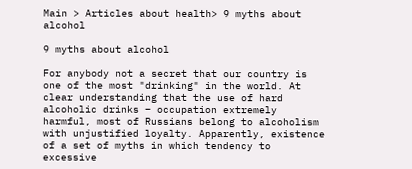Main > Articles about health> 9 myths about alcohol

9 myths about alcohol

For anybody not a secret that our country is one of the most "drinking" in the world. At clear understanding that the use of hard alcoholic drinks – occupation extremely harmful, most of Russians belong to alcoholism with unjustified loyalty. Apparently, existence of a set of myths in which tendency to excessive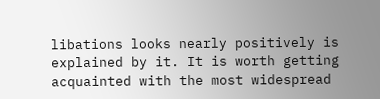libations looks nearly positively is explained by it. It is worth getting acquainted with the most widespread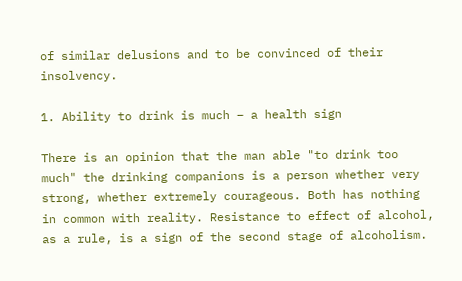of similar delusions and to be convinced of their insolvency.

1. Ability to drink is much – a health sign

There is an opinion that the man able "to drink too much" the drinking companions is a person whether very strong, whether extremely courageous. Both has nothing in common with reality. Resistance to effect of alcohol, as a rule, is a sign of the second stage of alcoholism.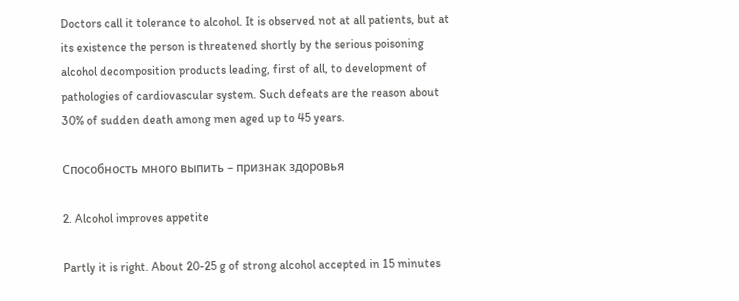Doctors call it tolerance to alcohol. It is observed not at all patients, but at its existence the person is threatened shortly by the serious poisoning alcohol decomposition products leading, first of all, to development of pathologies of cardiovascular system. Such defeats are the reason about 30% of sudden death among men aged up to 45 years.

Способность много выпить – признак здоровья

2. Alcohol improves appetite

Partly it is right. About 20-25 g of strong alcohol accepted in 15 minutes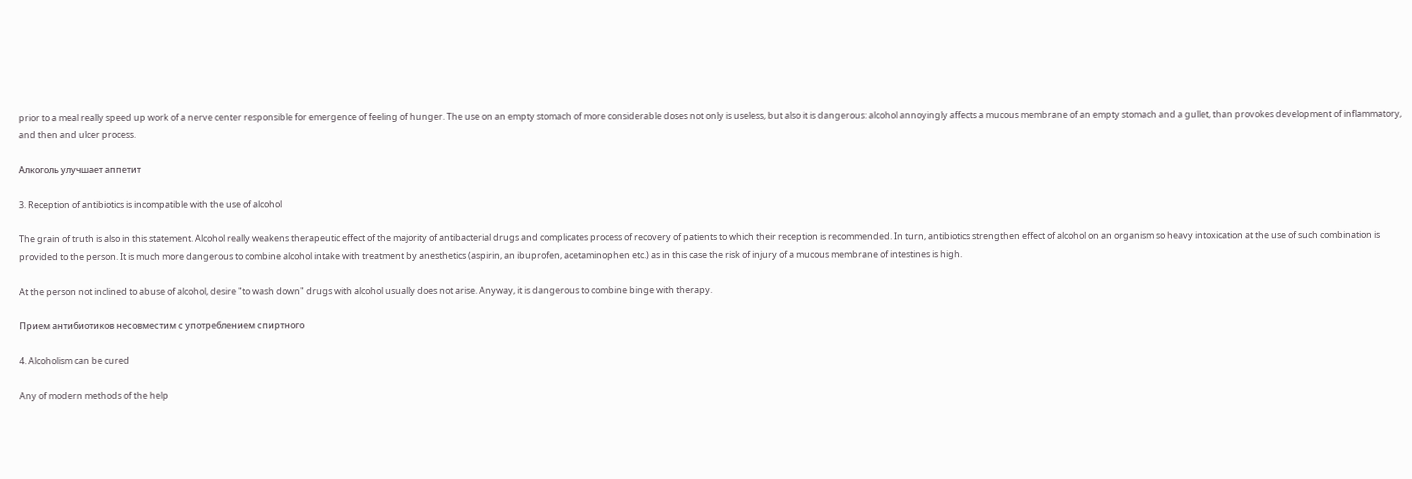prior to a meal really speed up work of a nerve center responsible for emergence of feeling of hunger. The use on an empty stomach of more considerable doses not only is useless, but also it is dangerous: alcohol annoyingly affects a mucous membrane of an empty stomach and a gullet, than provokes development of inflammatory, and then and ulcer process.

Алкоголь улучшает аппетит

3. Reception of antibiotics is incompatible with the use of alcohol

The grain of truth is also in this statement. Alcohol really weakens therapeutic effect of the majority of antibacterial drugs and complicates process of recovery of patients to which their reception is recommended. In turn, antibiotics strengthen effect of alcohol on an organism so heavy intoxication at the use of such combination is provided to the person. It is much more dangerous to combine alcohol intake with treatment by anesthetics (aspirin, an ibuprofen, acetaminophen etc.) as in this case the risk of injury of a mucous membrane of intestines is high.

At the person not inclined to abuse of alcohol, desire "to wash down" drugs with alcohol usually does not arise. Anyway, it is dangerous to combine binge with therapy.

Прием антибиотиков несовместим с употреблением спиртного

4. Alcoholism can be cured

Any of modern methods of the help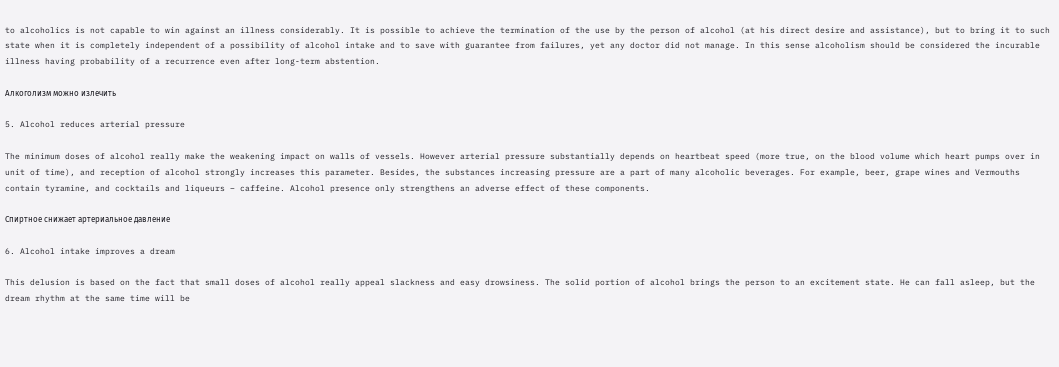to alcoholics is not capable to win against an illness considerably. It is possible to achieve the termination of the use by the person of alcohol (at his direct desire and assistance), but to bring it to such state when it is completely independent of a possibility of alcohol intake and to save with guarantee from failures, yet any doctor did not manage. In this sense alcoholism should be considered the incurable illness having probability of a recurrence even after long-term abstention.

Алкоголизм можно излечить

5. Alcohol reduces arterial pressure

The minimum doses of alcohol really make the weakening impact on walls of vessels. However arterial pressure substantially depends on heartbeat speed (more true, on the blood volume which heart pumps over in unit of time), and reception of alcohol strongly increases this parameter. Besides, the substances increasing pressure are a part of many alcoholic beverages. For example, beer, grape wines and Vermouths contain tyramine, and cocktails and liqueurs – caffeine. Alcohol presence only strengthens an adverse effect of these components.

Спиртное снижает артериальное давление

6. Alcohol intake improves a dream

This delusion is based on the fact that small doses of alcohol really appeal slackness and easy drowsiness. The solid portion of alcohol brings the person to an excitement state. He can fall asleep, but the dream rhythm at the same time will be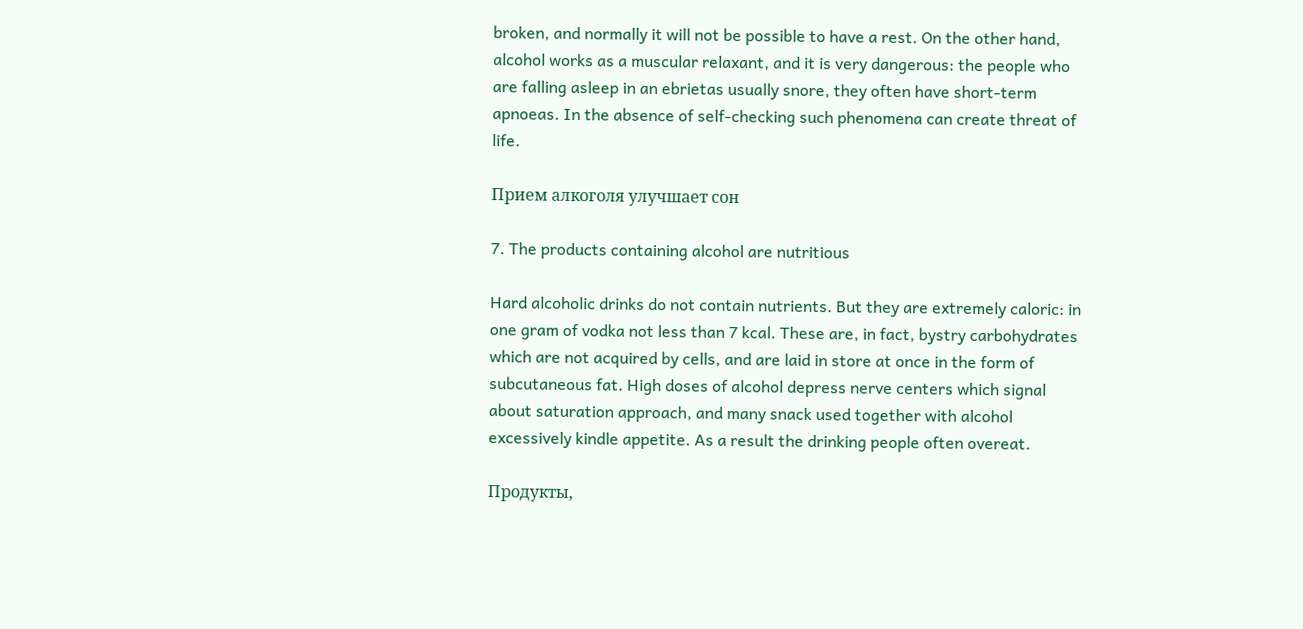broken, and normally it will not be possible to have a rest. On the other hand, alcohol works as a muscular relaxant, and it is very dangerous: the people who are falling asleep in an ebrietas usually snore, they often have short-term apnoeas. In the absence of self-checking such phenomena can create threat of life.

Прием алкоголя улучшает сон

7. The products containing alcohol are nutritious

Hard alcoholic drinks do not contain nutrients. But they are extremely caloric: in one gram of vodka not less than 7 kcal. These are, in fact, bystry carbohydrates which are not acquired by cells, and are laid in store at once in the form of subcutaneous fat. High doses of alcohol depress nerve centers which signal about saturation approach, and many snack used together with alcohol excessively kindle appetite. As a result the drinking people often overeat.

Продукты,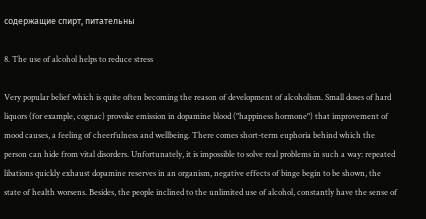содержащие спирт, питательны

8. The use of alcohol helps to reduce stress

Very popular belief which is quite often becoming the reason of development of alcoholism. Small doses of hard liquors (for example, cognac) provoke emission in dopamine blood ("happiness hormone") that improvement of mood causes, a feeling of cheerfulness and wellbeing. There comes short-term euphoria behind which the person can hide from vital disorders. Unfortunately, it is impossible to solve real problems in such a way: repeated libations quickly exhaust dopamine reserves in an organism, negative effects of binge begin to be shown, the state of health worsens. Besides, the people inclined to the unlimited use of alcohol, constantly have the sense of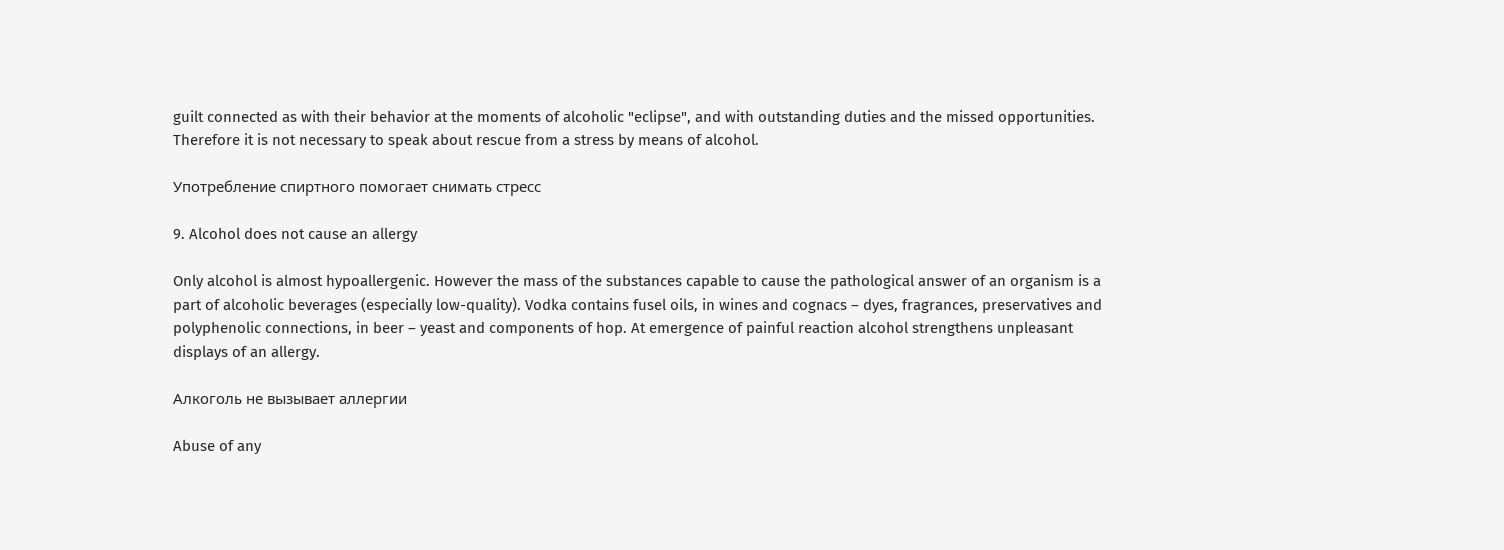guilt connected as with their behavior at the moments of alcoholic "eclipse", and with outstanding duties and the missed opportunities. Therefore it is not necessary to speak about rescue from a stress by means of alcohol.

Употребление спиртного помогает снимать стресс

9. Alcohol does not cause an allergy

Only alcohol is almost hypoallergenic. However the mass of the substances capable to cause the pathological answer of an organism is a part of alcoholic beverages (especially low-quality). Vodka contains fusel oils, in wines and cognacs – dyes, fragrances, preservatives and polyphenolic connections, in beer – yeast and components of hop. At emergence of painful reaction alcohol strengthens unpleasant displays of an allergy.

Алкоголь не вызывает аллергии

Abuse of any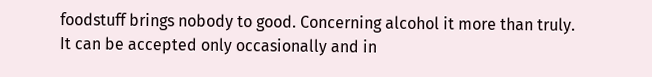foodstuff brings nobody to good. Concerning alcohol it more than truly. It can be accepted only occasionally and in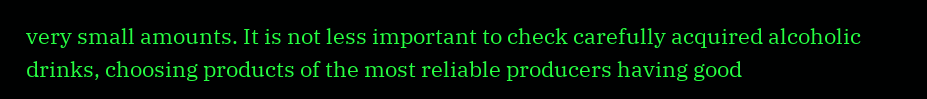very small amounts. It is not less important to check carefully acquired alcoholic drinks, choosing products of the most reliable producers having good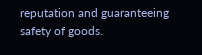reputation and guaranteeing safety of goods.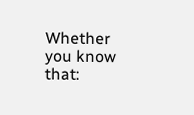Whether you know that: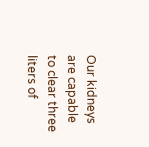Our kidneys are capable to clear three liters of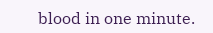blood in one minute.